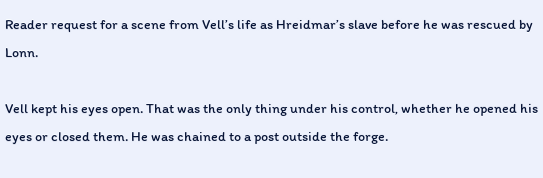Reader request for a scene from Vell’s life as Hreidmar’s slave before he was rescued by Lonn.

Vell kept his eyes open. That was the only thing under his control, whether he opened his eyes or closed them. He was chained to a post outside the forge.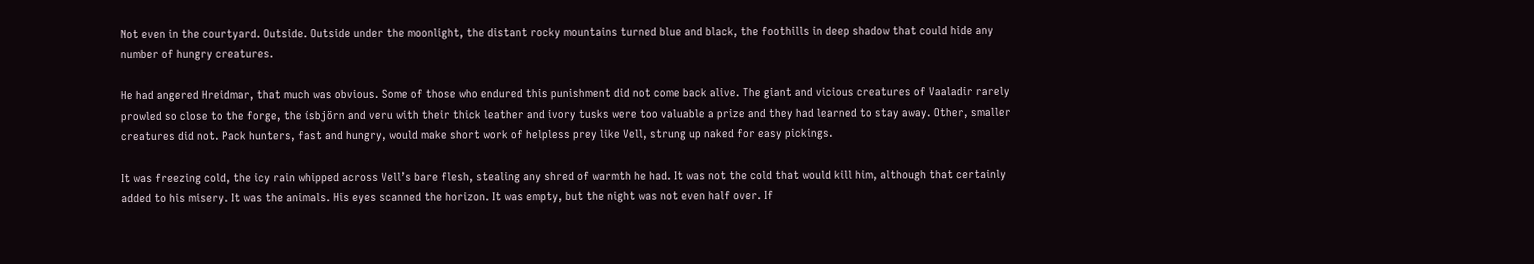Not even in the courtyard. Outside. Outside under the moonlight, the distant rocky mountains turned blue and black, the foothills in deep shadow that could hide any number of hungry creatures.

He had angered Hreidmar, that much was obvious. Some of those who endured this punishment did not come back alive. The giant and vicious creatures of Vaaladir rarely prowled so close to the forge, the ísbjörn and veru with their thick leather and ivory tusks were too valuable a prize and they had learned to stay away. Other, smaller creatures did not. Pack hunters, fast and hungry, would make short work of helpless prey like Vell, strung up naked for easy pickings.

It was freezing cold, the icy rain whipped across Vell’s bare flesh, stealing any shred of warmth he had. It was not the cold that would kill him, although that certainly added to his misery. It was the animals. His eyes scanned the horizon. It was empty, but the night was not even half over. If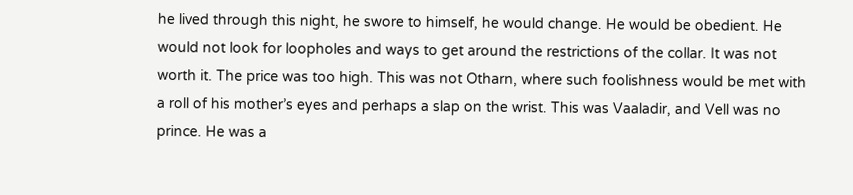he lived through this night, he swore to himself, he would change. He would be obedient. He would not look for loopholes and ways to get around the restrictions of the collar. It was not worth it. The price was too high. This was not Otharn, where such foolishness would be met with a roll of his mother’s eyes and perhaps a slap on the wrist. This was Vaaladir, and Vell was no prince. He was a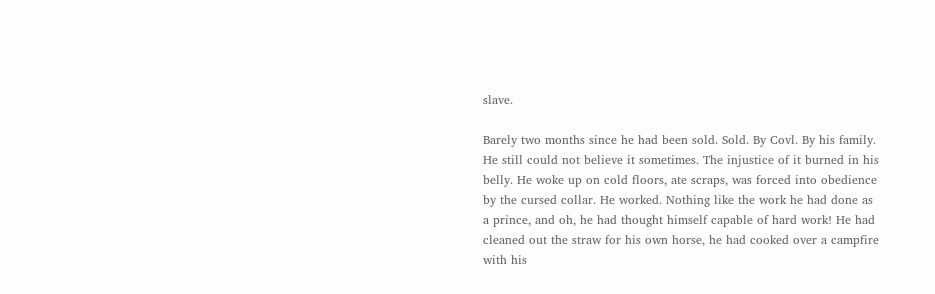slave.

Barely two months since he had been sold. Sold. By Covl. By his family. He still could not believe it sometimes. The injustice of it burned in his belly. He woke up on cold floors, ate scraps, was forced into obedience by the cursed collar. He worked. Nothing like the work he had done as a prince, and oh, he had thought himself capable of hard work! He had cleaned out the straw for his own horse, he had cooked over a campfire with his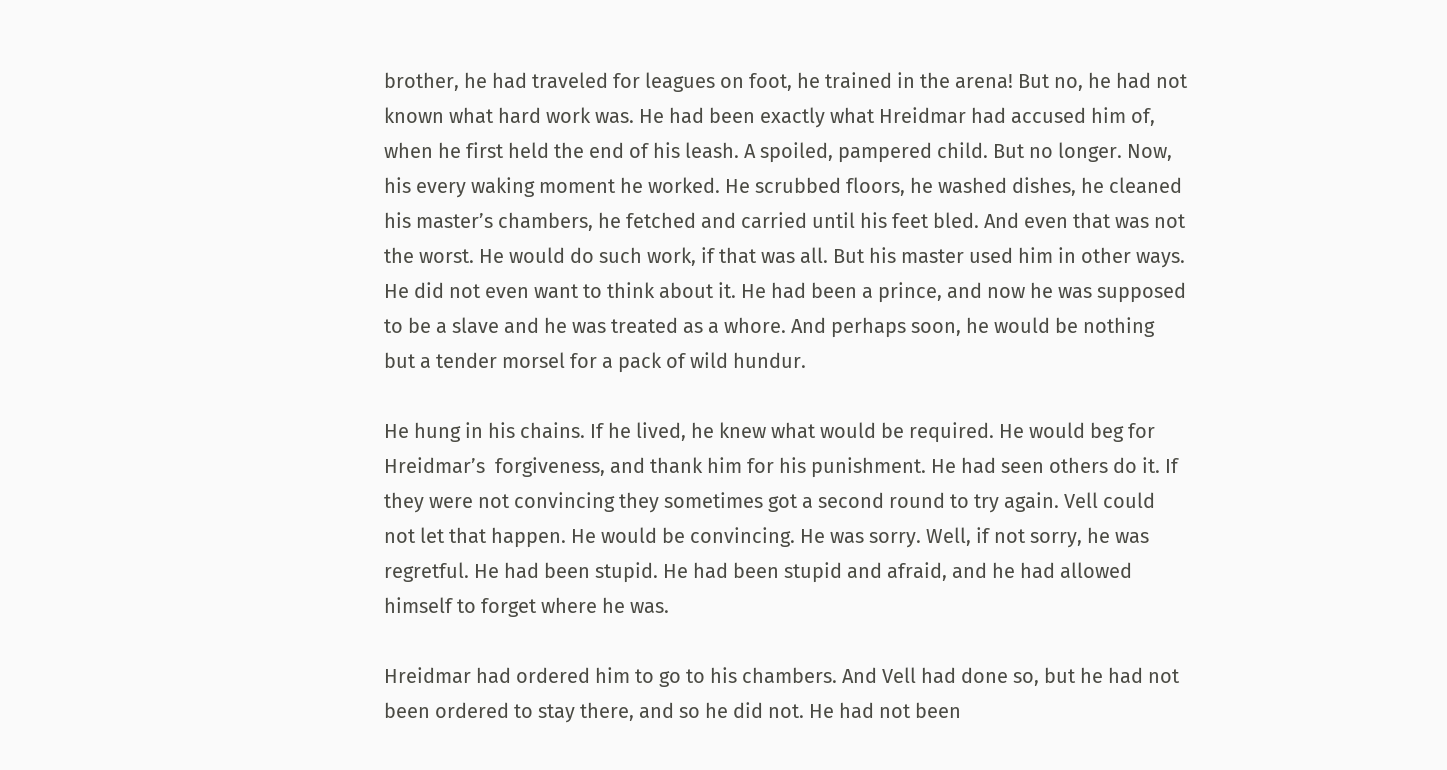brother, he had traveled for leagues on foot, he trained in the arena! But no, he had not known what hard work was. He had been exactly what Hreidmar had accused him of, when he first held the end of his leash. A spoiled, pampered child. But no longer. Now, his every waking moment he worked. He scrubbed floors, he washed dishes, he cleaned his master’s chambers, he fetched and carried until his feet bled. And even that was not the worst. He would do such work, if that was all. But his master used him in other ways. He did not even want to think about it. He had been a prince, and now he was supposed to be a slave and he was treated as a whore. And perhaps soon, he would be nothing but a tender morsel for a pack of wild hundur.

He hung in his chains. If he lived, he knew what would be required. He would beg for Hreidmar’s  forgiveness, and thank him for his punishment. He had seen others do it. If they were not convincing they sometimes got a second round to try again. Vell could not let that happen. He would be convincing. He was sorry. Well, if not sorry, he was regretful. He had been stupid. He had been stupid and afraid, and he had allowed himself to forget where he was.

Hreidmar had ordered him to go to his chambers. And Vell had done so, but he had not been ordered to stay there, and so he did not. He had not been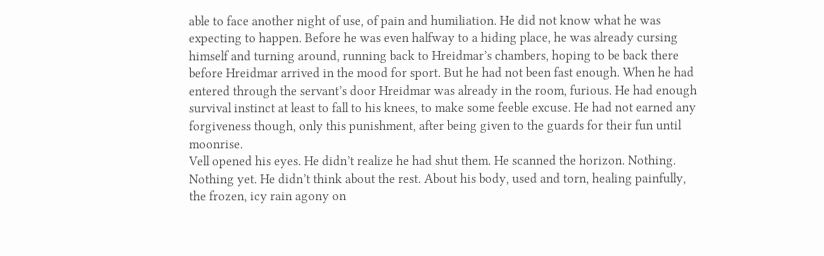able to face another night of use, of pain and humiliation. He did not know what he was expecting to happen. Before he was even halfway to a hiding place, he was already cursing himself and turning around, running back to Hreidmar’s chambers, hoping to be back there before Hreidmar arrived in the mood for sport. But he had not been fast enough. When he had entered through the servant’s door Hreidmar was already in the room, furious. He had enough survival instinct at least to fall to his knees, to make some feeble excuse. He had not earned any forgiveness though, only this punishment, after being given to the guards for their fun until moonrise.
Vell opened his eyes. He didn’t realize he had shut them. He scanned the horizon. Nothing. Nothing yet. He didn’t think about the rest. About his body, used and torn, healing painfully, the frozen, icy rain agony on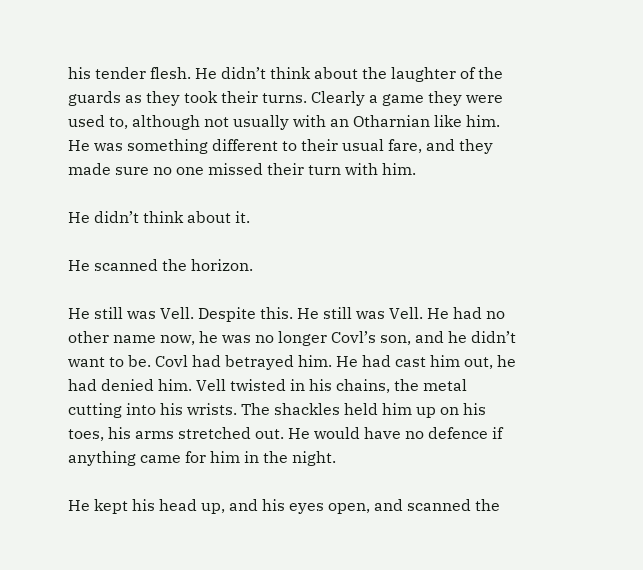his tender flesh. He didn’t think about the laughter of the guards as they took their turns. Clearly a game they were used to, although not usually with an Otharnian like him. He was something different to their usual fare, and they made sure no one missed their turn with him.

He didn’t think about it.

He scanned the horizon.

He still was Vell. Despite this. He still was Vell. He had no other name now, he was no longer Covl’s son, and he didn’t want to be. Covl had betrayed him. He had cast him out, he had denied him. Vell twisted in his chains, the metal cutting into his wrists. The shackles held him up on his toes, his arms stretched out. He would have no defence if anything came for him in the night.

He kept his head up, and his eyes open, and scanned the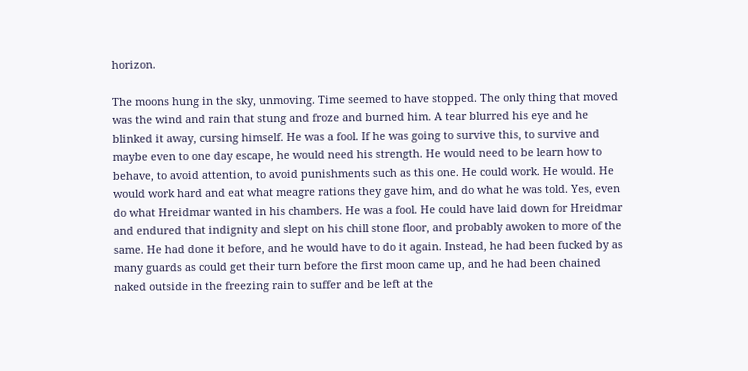horizon.

The moons hung in the sky, unmoving. Time seemed to have stopped. The only thing that moved was the wind and rain that stung and froze and burned him. A tear blurred his eye and he blinked it away, cursing himself. He was a fool. If he was going to survive this, to survive and maybe even to one day escape, he would need his strength. He would need to be learn how to behave, to avoid attention, to avoid punishments such as this one. He could work. He would. He would work hard and eat what meagre rations they gave him, and do what he was told. Yes, even do what Hreidmar wanted in his chambers. He was a fool. He could have laid down for Hreidmar and endured that indignity and slept on his chill stone floor, and probably awoken to more of the same. He had done it before, and he would have to do it again. Instead, he had been fucked by as many guards as could get their turn before the first moon came up, and he had been chained naked outside in the freezing rain to suffer and be left at the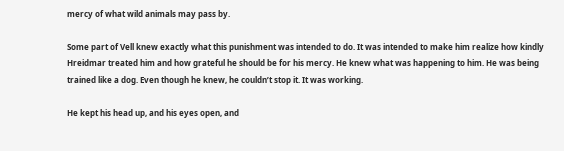mercy of what wild animals may pass by.

Some part of Vell knew exactly what this punishment was intended to do. It was intended to make him realize how kindly Hreidmar treated him and how grateful he should be for his mercy. He knew what was happening to him. He was being trained like a dog. Even though he knew, he couldn’t stop it. It was working.

He kept his head up, and his eyes open, and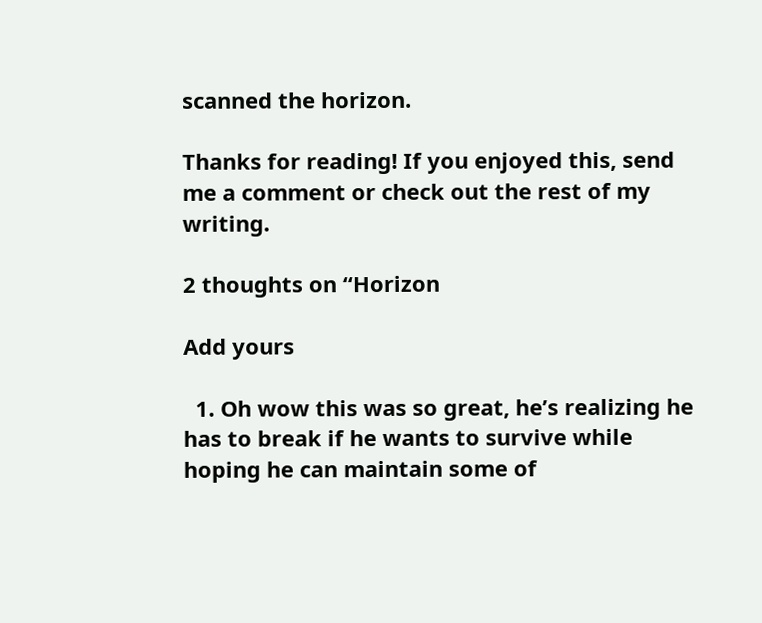scanned the horizon.

Thanks for reading! If you enjoyed this, send me a comment or check out the rest of my writing.

2 thoughts on “Horizon

Add yours

  1. Oh wow this was so great, he’s realizing he has to break if he wants to survive while hoping he can maintain some of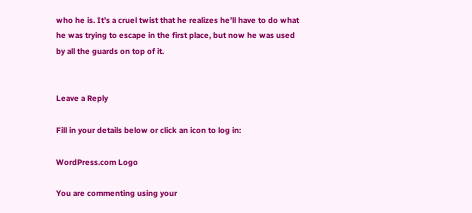who he is. It’s a cruel twist that he realizes he’ll have to do what he was trying to escape in the first place, but now he was used by all the guards on top of it.


Leave a Reply

Fill in your details below or click an icon to log in:

WordPress.com Logo

You are commenting using your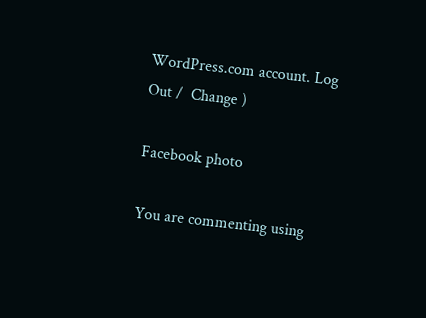WordPress.com account. Log Out /  Change )

Facebook photo

You are commenting using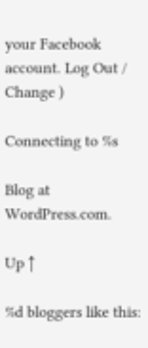your Facebook account. Log Out /  Change )

Connecting to %s

Blog at WordPress.com.

Up ↑

%d bloggers like this: